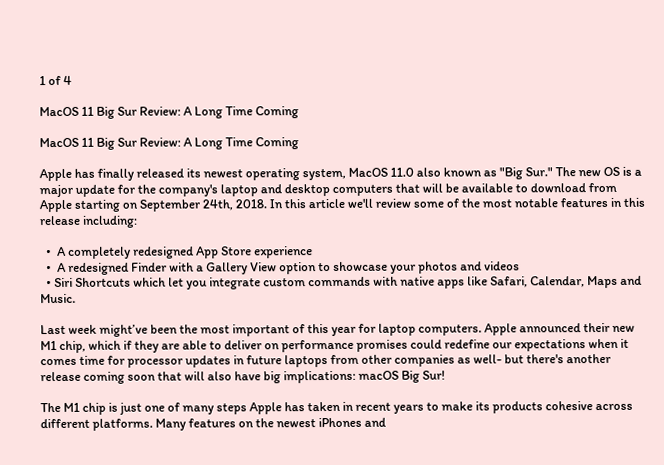1 of 4

MacOS 11 Big Sur Review: A Long Time Coming

MacOS 11 Big Sur Review: A Long Time Coming

Apple has finally released its newest operating system, MacOS 11.0 also known as "Big Sur." The new OS is a major update for the company's laptop and desktop computers that will be available to download from Apple starting on September 24th, 2018. In this article we'll review some of the most notable features in this release including:

  •  A completely redesigned App Store experience
  •  A redesigned Finder with a Gallery View option to showcase your photos and videos
  • Siri Shortcuts which let you integrate custom commands with native apps like Safari, Calendar, Maps and Music.

Last week might’ve been the most important of this year for laptop computers. Apple announced their new M1 chip, which if they are able to deliver on performance promises could redefine our expectations when it comes time for processor updates in future laptops from other companies as well- but there's another release coming soon that will also have big implications: macOS Big Sur!

The M1 chip is just one of many steps Apple has taken in recent years to make its products cohesive across different platforms. Many features on the newest iPhones and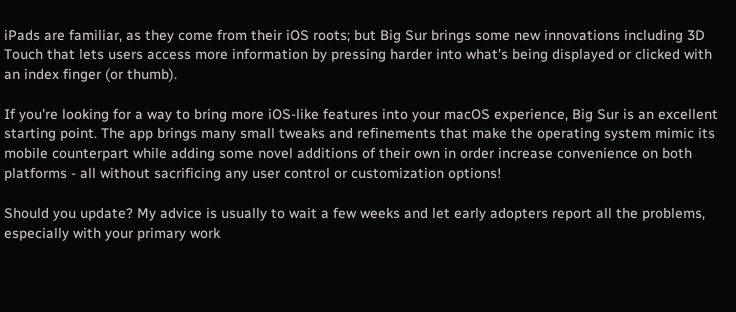iPads are familiar, as they come from their iOS roots; but Big Sur brings some new innovations including 3D Touch that lets users access more information by pressing harder into what's being displayed or clicked with an index finger (or thumb).

If you're looking for a way to bring more iOS-like features into your macOS experience, Big Sur is an excellent starting point. The app brings many small tweaks and refinements that make the operating system mimic its mobile counterpart while adding some novel additions of their own in order increase convenience on both platforms - all without sacrificing any user control or customization options!

Should you update? My advice is usually to wait a few weeks and let early adopters report all the problems, especially with your primary work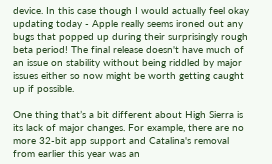device. In this case though I would actually feel okay updating today - Apple really seems ironed out any bugs that popped up during their surprisingly rough beta period! The final release doesn't have much of an issue on stability without being riddled by major issues either so now might be worth getting caught up if possible.

One thing that’s a bit different about High Sierra is its lack of major changes. For example, there are no more 32-bit app support and Catalina's removal from earlier this year was an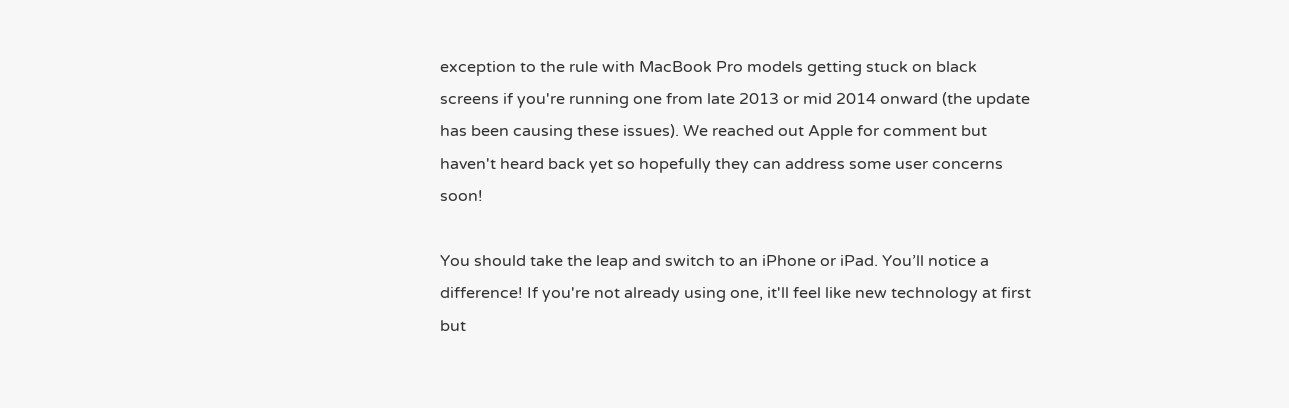exception to the rule with MacBook Pro models getting stuck on black screens if you're running one from late 2013 or mid 2014 onward (the update has been causing these issues). We reached out Apple for comment but haven't heard back yet so hopefully they can address some user concerns soon!

You should take the leap and switch to an iPhone or iPad. You’ll notice a difference! If you're not already using one, it'll feel like new technology at first but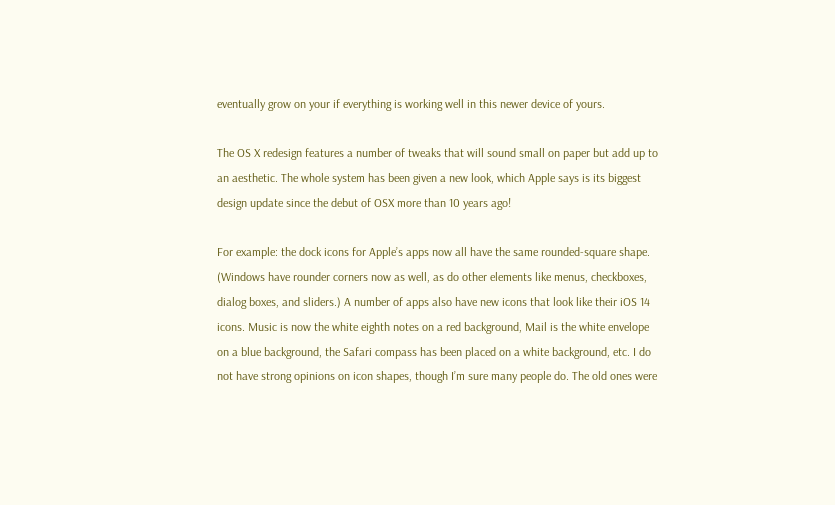eventually grow on your if everything is working well in this newer device of yours.

The OS X redesign features a number of tweaks that will sound small on paper but add up to an aesthetic. The whole system has been given a new look, which Apple says is its biggest design update since the debut of OSX more than 10 years ago!

For example: the dock icons for Apple’s apps now all have the same rounded-square shape. (Windows have rounder corners now as well, as do other elements like menus, checkboxes, dialog boxes, and sliders.) A number of apps also have new icons that look like their iOS 14 icons. Music is now the white eighth notes on a red background, Mail is the white envelope on a blue background, the Safari compass has been placed on a white background, etc. I do not have strong opinions on icon shapes, though I’m sure many people do. The old ones were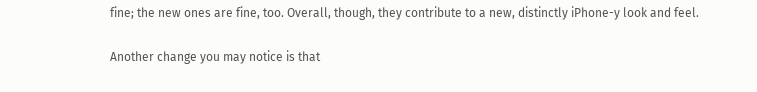fine; the new ones are fine, too. Overall, though, they contribute to a new, distinctly iPhone-y look and feel.

Another change you may notice is that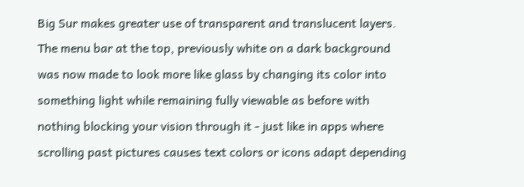Big Sur makes greater use of transparent and translucent layers. The menu bar at the top, previously white on a dark background was now made to look more like glass by changing its color into something light while remaining fully viewable as before with nothing blocking your vision through it - just like in apps where scrolling past pictures causes text colors or icons adapt depending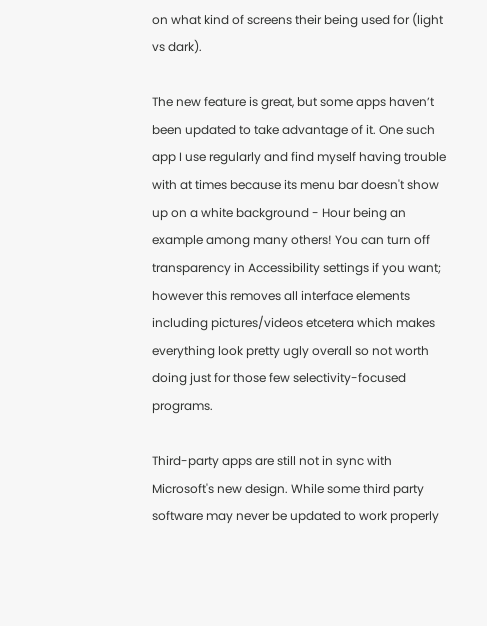on what kind of screens their being used for (light vs dark).

The new feature is great, but some apps haven’t been updated to take advantage of it. One such app I use regularly and find myself having trouble with at times because its menu bar doesn't show up on a white background - Hour being an example among many others! You can turn off transparency in Accessibility settings if you want; however this removes all interface elements including pictures/videos etcetera which makes everything look pretty ugly overall so not worth doing just for those few selectivity-focused programs.

Third-party apps are still not in sync with Microsoft's new design. While some third party software may never be updated to work properly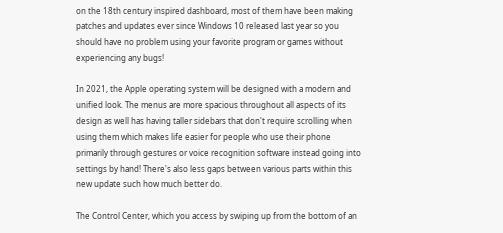on the 18th century inspired dashboard, most of them have been making patches and updates ever since Windows 10 released last year so you should have no problem using your favorite program or games without experiencing any bugs!

In 2021, the Apple operating system will be designed with a modern and unified look. The menus are more spacious throughout all aspects of its design as well has having taller sidebars that don't require scrolling when using them which makes life easier for people who use their phone primarily through gestures or voice recognition software instead going into settings by hand! There's also less gaps between various parts within this new update such how much better do.

The Control Center, which you access by swiping up from the bottom of an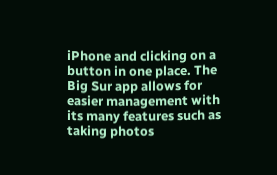iPhone and clicking on a button in one place. The Big Sur app allows for easier management with its many features such as taking photos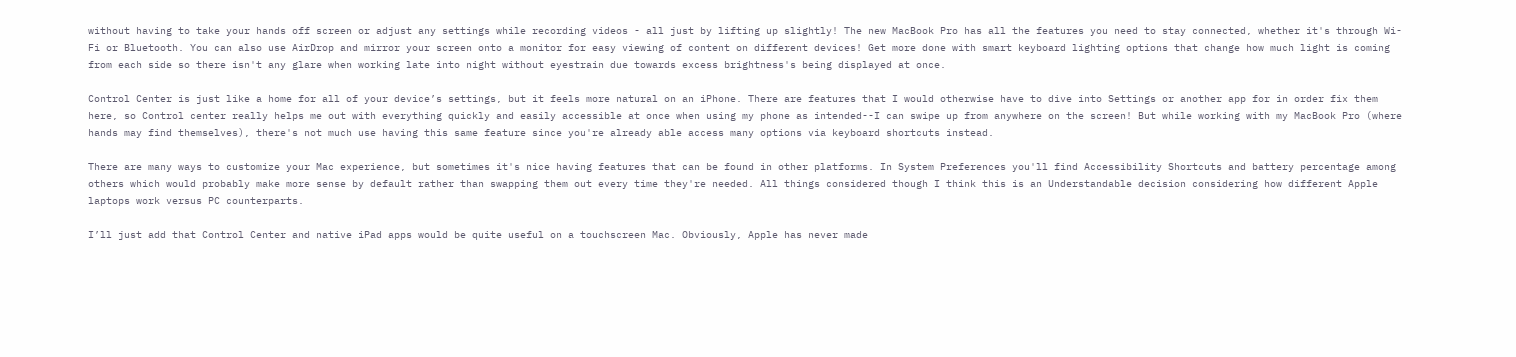without having to take your hands off screen or adjust any settings while recording videos - all just by lifting up slightly! The new MacBook Pro has all the features you need to stay connected, whether it's through Wi-Fi or Bluetooth. You can also use AirDrop and mirror your screen onto a monitor for easy viewing of content on different devices! Get more done with smart keyboard lighting options that change how much light is coming from each side so there isn't any glare when working late into night without eyestrain due towards excess brightness's being displayed at once.

Control Center is just like a home for all of your device’s settings, but it feels more natural on an iPhone. There are features that I would otherwise have to dive into Settings or another app for in order fix them here, so Control center really helps me out with everything quickly and easily accessible at once when using my phone as intended--I can swipe up from anywhere on the screen! But while working with my MacBook Pro (where hands may find themselves), there's not much use having this same feature since you're already able access many options via keyboard shortcuts instead.

There are many ways to customize your Mac experience, but sometimes it's nice having features that can be found in other platforms. In System Preferences you'll find Accessibility Shortcuts and battery percentage among others which would probably make more sense by default rather than swapping them out every time they're needed. All things considered though I think this is an Understandable decision considering how different Apple laptops work versus PC counterparts.

I’ll just add that Control Center and native iPad apps would be quite useful on a touchscreen Mac. Obviously, Apple has never made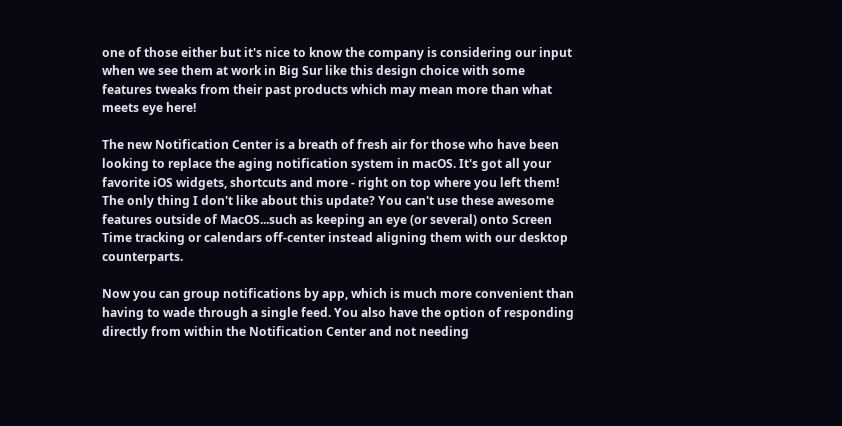one of those either but it's nice to know the company is considering our input when we see them at work in Big Sur like this design choice with some features tweaks from their past products which may mean more than what meets eye here!

The new Notification Center is a breath of fresh air for those who have been looking to replace the aging notification system in macOS. It's got all your favorite iOS widgets, shortcuts and more - right on top where you left them! The only thing I don't like about this update? You can't use these awesome features outside of MacOS...such as keeping an eye (or several) onto Screen Time tracking or calendars off-center instead aligning them with our desktop counterparts.

Now you can group notifications by app, which is much more convenient than having to wade through a single feed. You also have the option of responding directly from within the Notification Center and not needing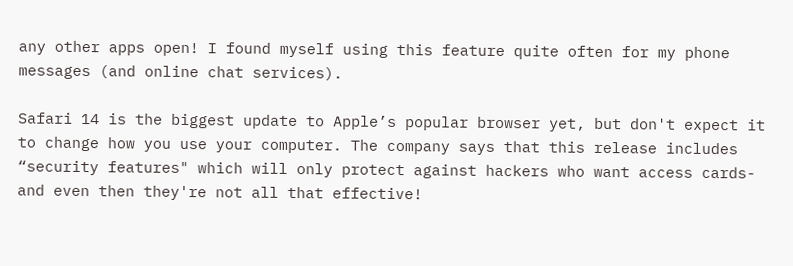any other apps open! I found myself using this feature quite often for my phone messages (and online chat services).

Safari 14 is the biggest update to Apple’s popular browser yet, but don't expect it to change how you use your computer. The company says that this release includes “security features" which will only protect against hackers who want access cards-and even then they're not all that effective!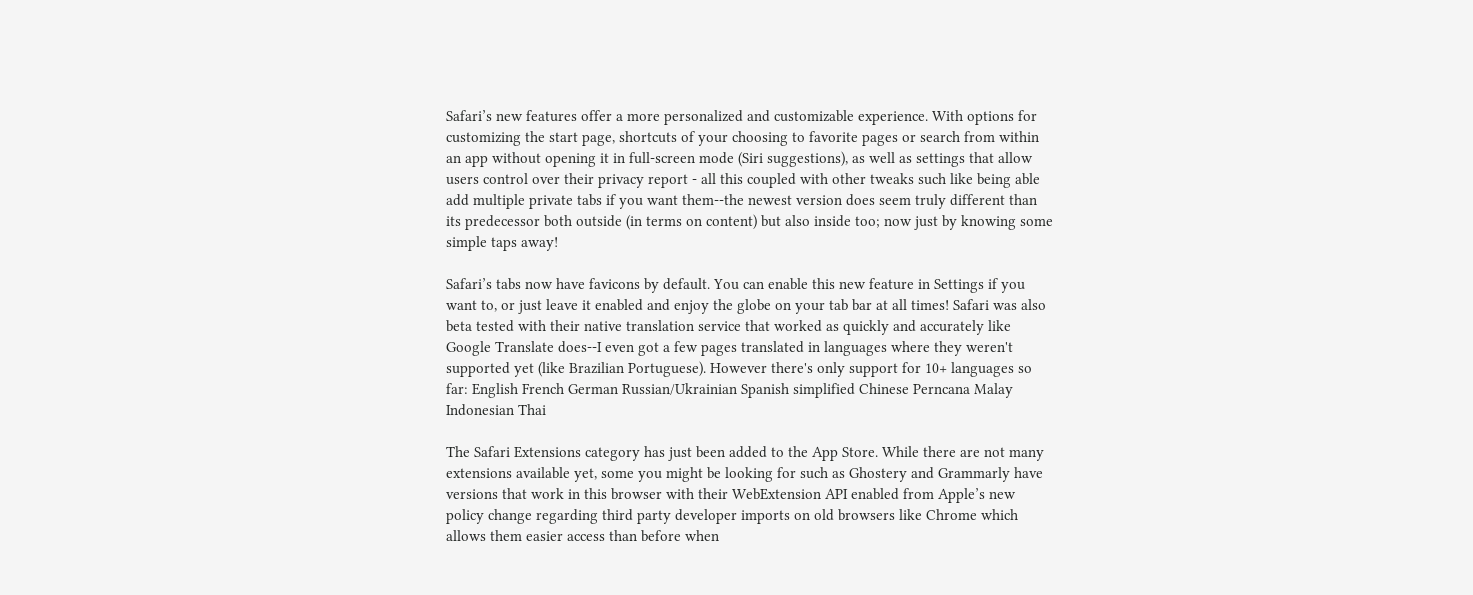Safari’s new features offer a more personalized and customizable experience. With options for customizing the start page, shortcuts of your choosing to favorite pages or search from within an app without opening it in full-screen mode (Siri suggestions), as well as settings that allow users control over their privacy report - all this coupled with other tweaks such like being able add multiple private tabs if you want them--the newest version does seem truly different than its predecessor both outside (in terms on content) but also inside too; now just by knowing some simple taps away!

Safari’s tabs now have favicons by default. You can enable this new feature in Settings if you want to, or just leave it enabled and enjoy the globe on your tab bar at all times! Safari was also beta tested with their native translation service that worked as quickly and accurately like Google Translate does--I even got a few pages translated in languages where they weren't supported yet (like Brazilian Portuguese). However there's only support for 10+ languages so far: English French German Russian/Ukrainian Spanish simplified Chinese Perncana Malay Indonesian Thai

The Safari Extensions category has just been added to the App Store. While there are not many extensions available yet, some you might be looking for such as Ghostery and Grammarly have versions that work in this browser with their WebExtension API enabled from Apple’s new policy change regarding third party developer imports on old browsers like Chrome which allows them easier access than before when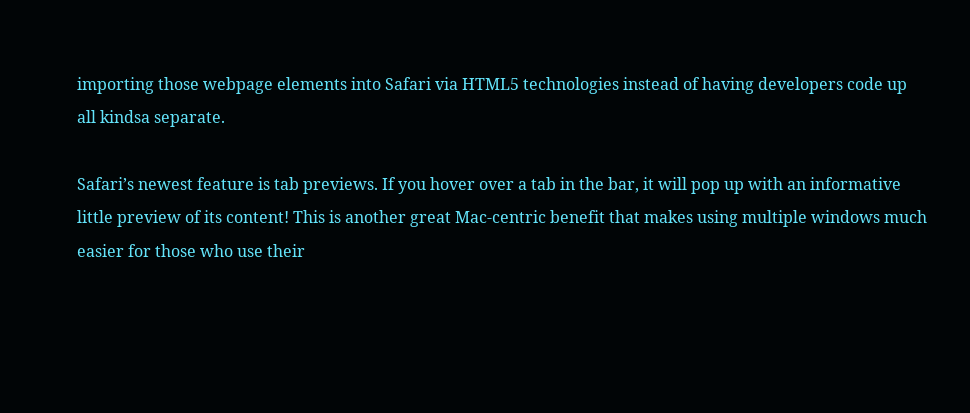importing those webpage elements into Safari via HTML5 technologies instead of having developers code up all kindsa separate.

Safari’s newest feature is tab previews. If you hover over a tab in the bar, it will pop up with an informative little preview of its content! This is another great Mac-centric benefit that makes using multiple windows much easier for those who use their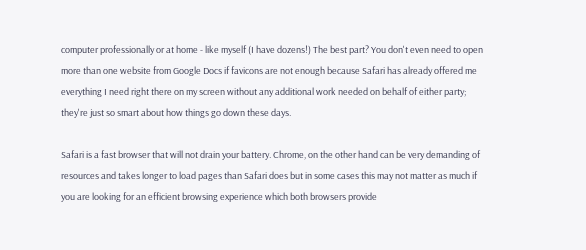computer professionally or at home - like myself (I have dozens!) The best part? You don't even need to open more than one website from Google Docs if favicons are not enough because Safari has already offered me everything I need right there on my screen without any additional work needed on behalf of either party; they're just so smart about how things go down these days.

Safari is a fast browser that will not drain your battery. Chrome, on the other hand can be very demanding of resources and takes longer to load pages than Safari does but in some cases this may not matter as much if you are looking for an efficient browsing experience which both browsers provide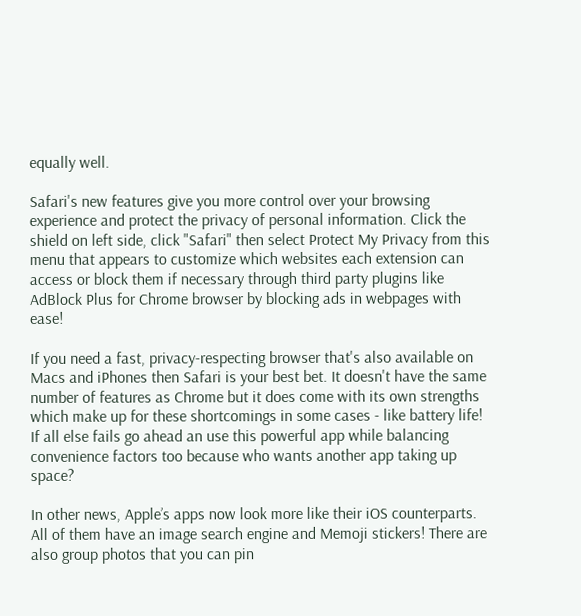equally well.

Safari's new features give you more control over your browsing experience and protect the privacy of personal information. Click the shield on left side, click "Safari" then select Protect My Privacy from this menu that appears to customize which websites each extension can access or block them if necessary through third party plugins like AdBlock Plus for Chrome browser by blocking ads in webpages with ease!

If you need a fast, privacy-respecting browser that's also available on Macs and iPhones then Safari is your best bet. It doesn't have the same number of features as Chrome but it does come with its own strengths which make up for these shortcomings in some cases - like battery life! If all else fails go ahead an use this powerful app while balancing convenience factors too because who wants another app taking up space?

In other news, Apple’s apps now look more like their iOS counterparts. All of them have an image search engine and Memoji stickers! There are also group photos that you can pin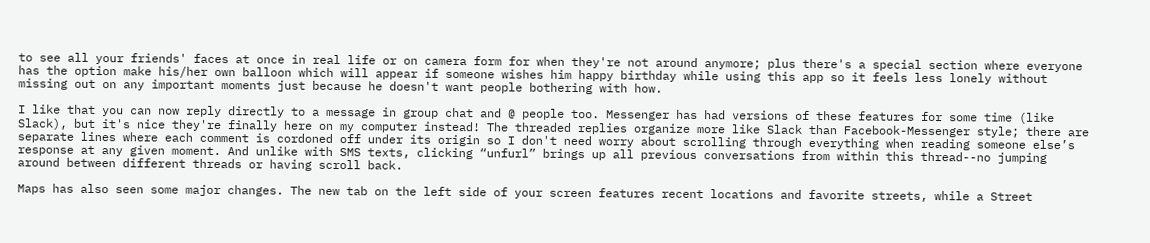to see all your friends' faces at once in real life or on camera form for when they're not around anymore; plus there's a special section where everyone has the option make his/her own balloon which will appear if someone wishes him happy birthday while using this app so it feels less lonely without missing out on any important moments just because he doesn't want people bothering with how.

I like that you can now reply directly to a message in group chat and @ people too. Messenger has had versions of these features for some time (like Slack), but it's nice they're finally here on my computer instead! The threaded replies organize more like Slack than Facebook-Messenger style; there are separate lines where each comment is cordoned off under its origin so I don't need worry about scrolling through everything when reading someone else’s response at any given moment. And unlike with SMS texts, clicking “unfurl” brings up all previous conversations from within this thread--no jumping around between different threads or having scroll back.

Maps has also seen some major changes. The new tab on the left side of your screen features recent locations and favorite streets, while a Street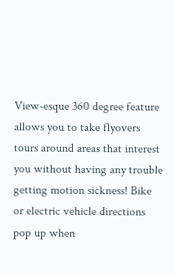View-esque 360 degree feature allows you to take flyovers tours around areas that interest you without having any trouble getting motion sickness! Bike or electric vehicle directions pop up when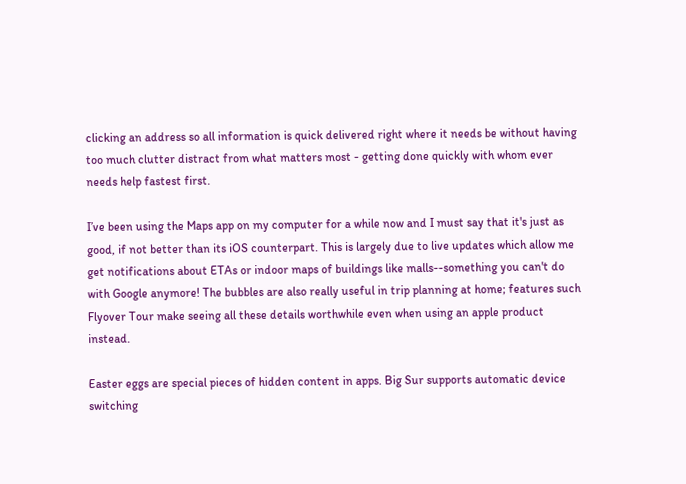clicking an address so all information is quick delivered right where it needs be without having too much clutter distract from what matters most - getting done quickly with whom ever needs help fastest first.

I’ve been using the Maps app on my computer for a while now and I must say that it's just as good, if not better than its iOS counterpart. This is largely due to live updates which allow me get notifications about ETAs or indoor maps of buildings like malls--something you can't do with Google anymore! The bubbles are also really useful in trip planning at home; features such Flyover Tour make seeing all these details worthwhile even when using an apple product instead.

Easter eggs are special pieces of hidden content in apps. Big Sur supports automatic device switching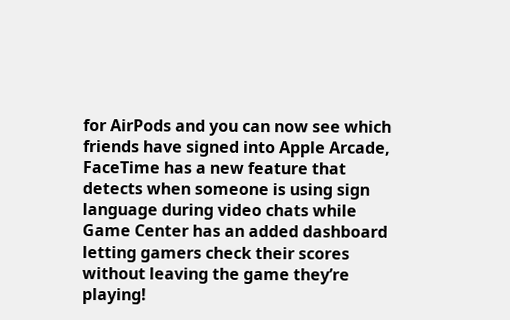for AirPods and you can now see which friends have signed into Apple Arcade, FaceTime has a new feature that detects when someone is using sign language during video chats while Game Center has an added dashboard letting gamers check their scores without leaving the game they’re playing!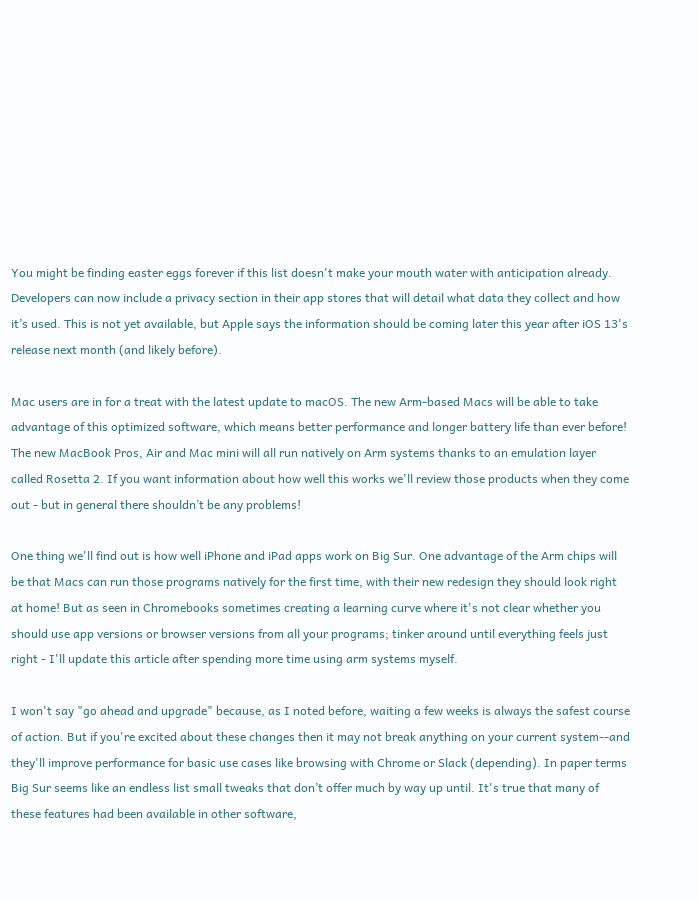You might be finding easter eggs forever if this list doesn't make your mouth water with anticipation already. Developers can now include a privacy section in their app stores that will detail what data they collect and how it’s used. This is not yet available, but Apple says the information should be coming later this year after iOS 13's release next month (and likely before).

Mac users are in for a treat with the latest update to macOS. The new Arm-based Macs will be able to take advantage of this optimized software, which means better performance and longer battery life than ever before! The new MacBook Pros, Air and Mac mini will all run natively on Arm systems thanks to an emulation layer called Rosetta 2. If you want information about how well this works we'll review those products when they come out - but in general there shouldn’t be any problems!

One thing we'll find out is how well iPhone and iPad apps work on Big Sur. One advantage of the Arm chips will be that Macs can run those programs natively for the first time, with their new redesign they should look right at home! But as seen in Chromebooks sometimes creating a learning curve where it's not clear whether you should use app versions or browser versions from all your programs; tinker around until everything feels just right - I'll update this article after spending more time using arm systems myself.

I won't say "go ahead and upgrade" because, as I noted before, waiting a few weeks is always the safest course of action. But if you're excited about these changes then it may not break anything on your current system--and they'll improve performance for basic use cases like browsing with Chrome or Slack (depending). In paper terms Big Sur seems like an endless list small tweaks that don’t offer much by way up until. It's true that many of these features had been available in other software,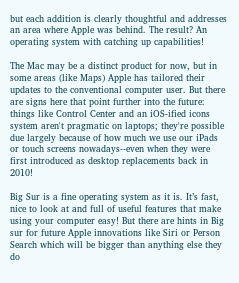but each addition is clearly thoughtful and addresses an area where Apple was behind. The result? An operating system with catching up capabilities!

The Mac may be a distinct product for now, but in some areas (like Maps) Apple has tailored their updates to the conventional computer user. But there are signs here that point further into the future: things like Control Center and an iOS-ified icons system aren't pragmatic on laptops; they're possible due largely because of how much we use our iPads or touch screens nowadays--even when they were first introduced as desktop replacements back in 2010!

Big Sur is a fine operating system as it is. It’s fast, nice to look at and full of useful features that make using your computer easy! But there are hints in Big sur for future Apple innovations like Siri or Person Search which will be bigger than anything else they do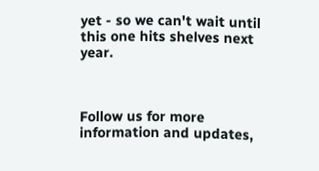yet - so we can't wait until this one hits shelves next year.



Follow us for more information and updates,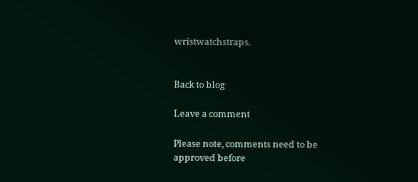wristwatchstraps.


Back to blog

Leave a comment

Please note, comments need to be approved before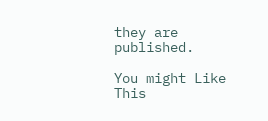they are published.

You might Like This